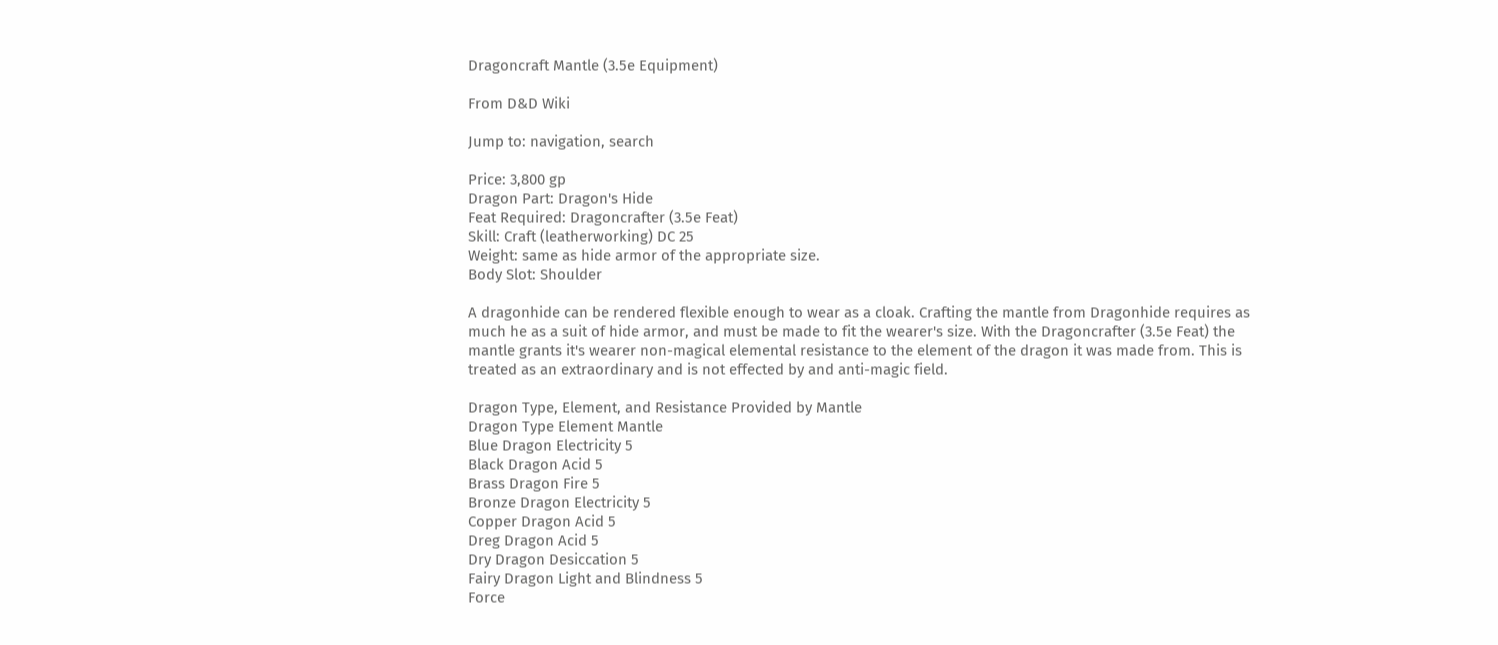Dragoncraft Mantle (3.5e Equipment)

From D&D Wiki

Jump to: navigation, search

Price: 3,800 gp
Dragon Part: Dragon's Hide
Feat Required: Dragoncrafter (3.5e Feat)
Skill: Craft (leatherworking) DC 25
Weight: same as hide armor of the appropriate size.
Body Slot: Shoulder

A dragonhide can be rendered flexible enough to wear as a cloak. Crafting the mantle from Dragonhide requires as much he as a suit of hide armor, and must be made to fit the wearer's size. With the Dragoncrafter (3.5e Feat) the mantle grants it's wearer non-magical elemental resistance to the element of the dragon it was made from. This is treated as an extraordinary and is not effected by and anti-magic field.

Dragon Type, Element, and Resistance Provided by Mantle
Dragon Type Element Mantle
Blue Dragon Electricity 5
Black Dragon Acid 5
Brass Dragon Fire 5
Bronze Dragon Electricity 5
Copper Dragon Acid 5
Dreg Dragon Acid 5
Dry Dragon Desiccation 5
Fairy Dragon Light and Blindness 5
Force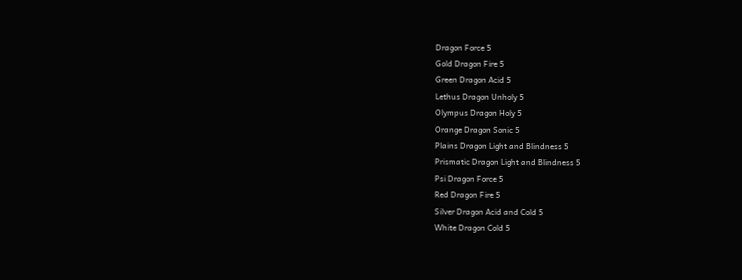Dragon Force 5
Gold Dragon Fire 5
Green Dragon Acid 5
Lethus Dragon Unholy 5
Olympus Dragon Holy 5
Orange Dragon Sonic 5
Plains Dragon Light and Blindness 5
Prismatic Dragon Light and Blindness 5
Psi Dragon Force 5
Red Dragon Fire 5
Silver Dragon Acid and Cold 5
White Dragon Cold 5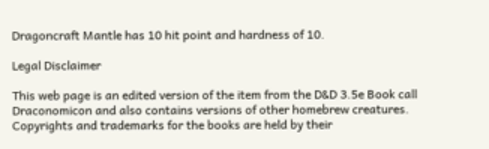Dragoncraft Mantle has 10 hit point and hardness of 10.

Legal Disclaimer

This web page is an edited version of the item from the D&D 3.5e Book call Draconomicon and also contains versions of other homebrew creatures.
Copyrights and trademarks for the books are held by their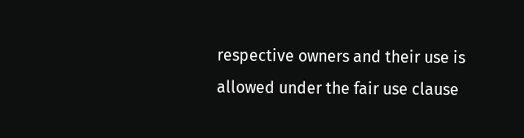respective owners and their use is allowed under the fair use clause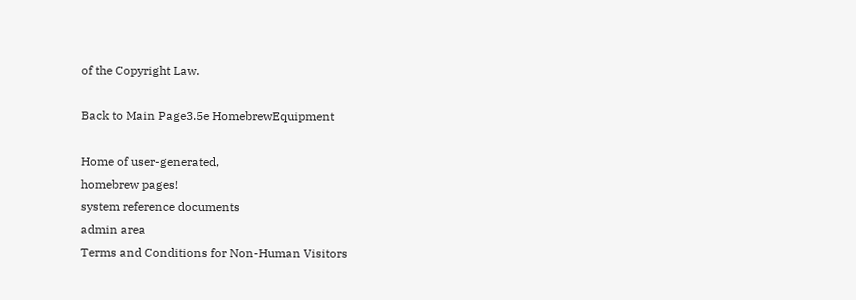of the Copyright Law.

Back to Main Page3.5e HomebrewEquipment

Home of user-generated,
homebrew pages!
system reference documents
admin area
Terms and Conditions for Non-Human Visitors